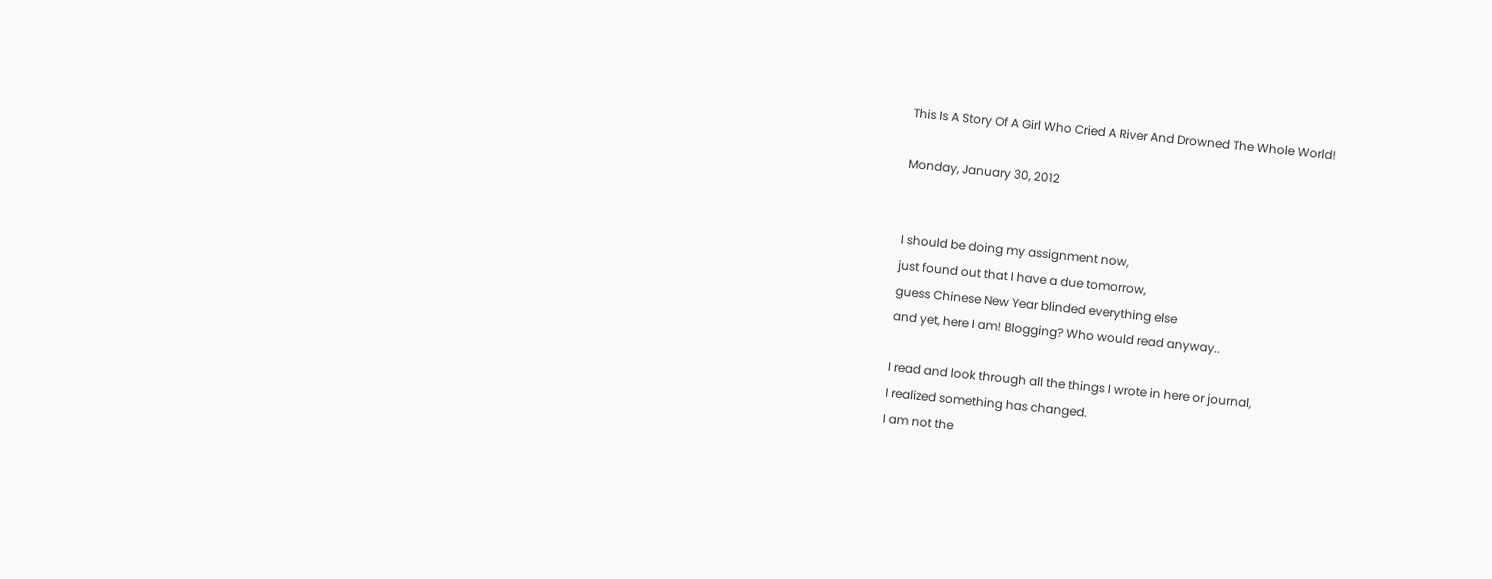This Is A Story Of A Girl Who Cried A River And Drowned The Whole World!

Monday, January 30, 2012


I should be doing my assignment now,
just found out that I have a due tomorrow,
guess Chinese New Year blinded everything else
and yet, here I am! Blogging? Who would read anyway..

I read and look through all the things I wrote in here or journal,
I realized something has changed.
I am not the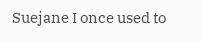Suejane I once used to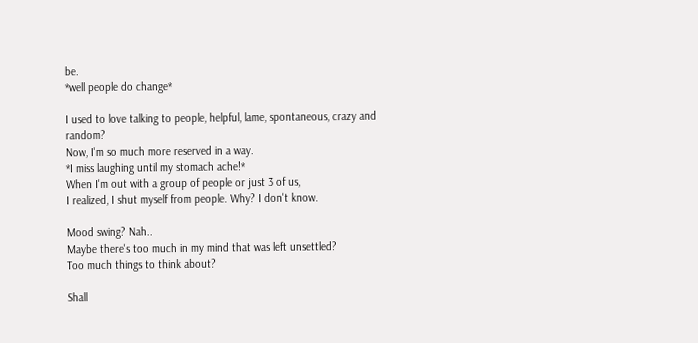be.
*well people do change*

I used to love talking to people, helpful, lame, spontaneous, crazy and random?
Now, I'm so much more reserved in a way.
*I miss laughing until my stomach ache!*
When I'm out with a group of people or just 3 of us,
I realized, I shut myself from people. Why? I don't know.

Mood swing? Nah..
Maybe there's too much in my mind that was left unsettled?
Too much things to think about?

Shall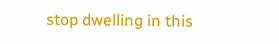stop dwelling in this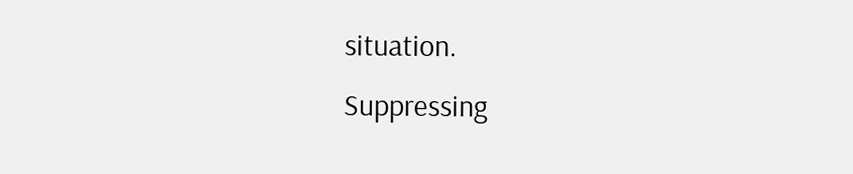situation.
Suppressing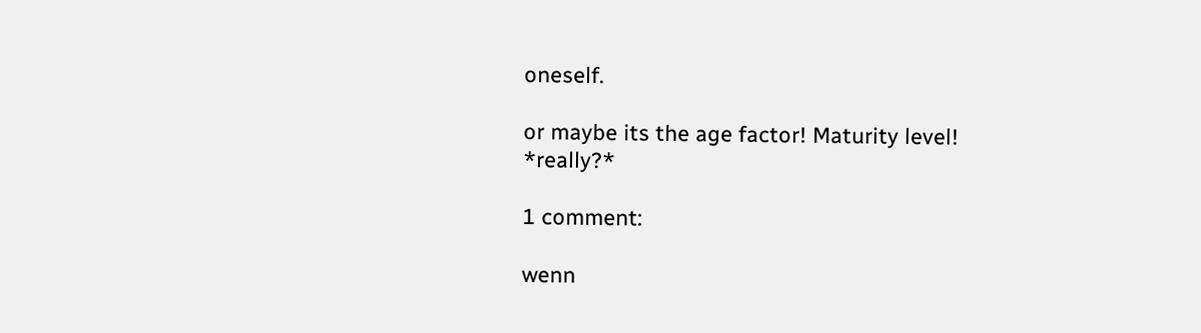oneself.

or maybe its the age factor! Maturity level! *really?*

1 comment:

wenn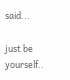said...

just be yourself..